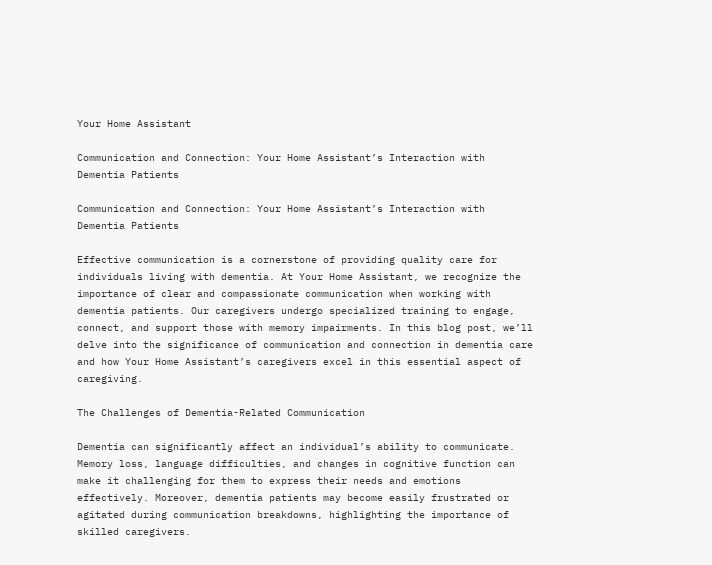Your Home Assistant

Communication and Connection: Your Home Assistant’s Interaction with Dementia Patients

Communication and Connection: Your Home Assistant’s Interaction with Dementia Patients

Effective communication is a cornerstone of providing quality care for individuals living with dementia. At Your Home Assistant, we recognize the importance of clear and compassionate communication when working with dementia patients. Our caregivers undergo specialized training to engage, connect, and support those with memory impairments. In this blog post, we’ll delve into the significance of communication and connection in dementia care and how Your Home Assistant’s caregivers excel in this essential aspect of caregiving.

The Challenges of Dementia-Related Communication

Dementia can significantly affect an individual’s ability to communicate. Memory loss, language difficulties, and changes in cognitive function can make it challenging for them to express their needs and emotions effectively. Moreover, dementia patients may become easily frustrated or agitated during communication breakdowns, highlighting the importance of skilled caregivers.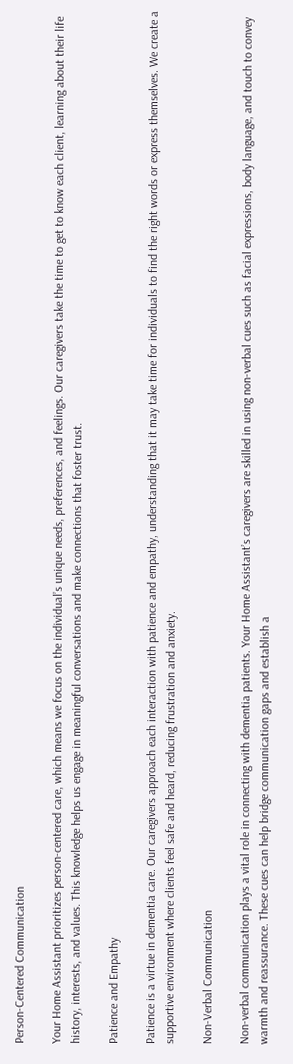Person-Centered Communication

Your Home Assistant prioritizes person-centered care, which means we focus on the individual’s unique needs, preferences, and feelings. Our caregivers take the time to get to know each client, learning about their life history, interests, and values. This knowledge helps us engage in meaningful conversations and make connections that foster trust.

Patience and Empathy

Patience is a virtue in dementia care. Our caregivers approach each interaction with patience and empathy, understanding that it may take time for individuals to find the right words or express themselves. We create a supportive environment where clients feel safe and heard, reducing frustration and anxiety.

Non-Verbal Communication

Non-verbal communication plays a vital role in connecting with dementia patients. Your Home Assistant’s caregivers are skilled in using non-verbal cues such as facial expressions, body language, and touch to convey warmth and reassurance. These cues can help bridge communication gaps and establish a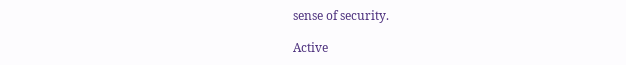sense of security.

Active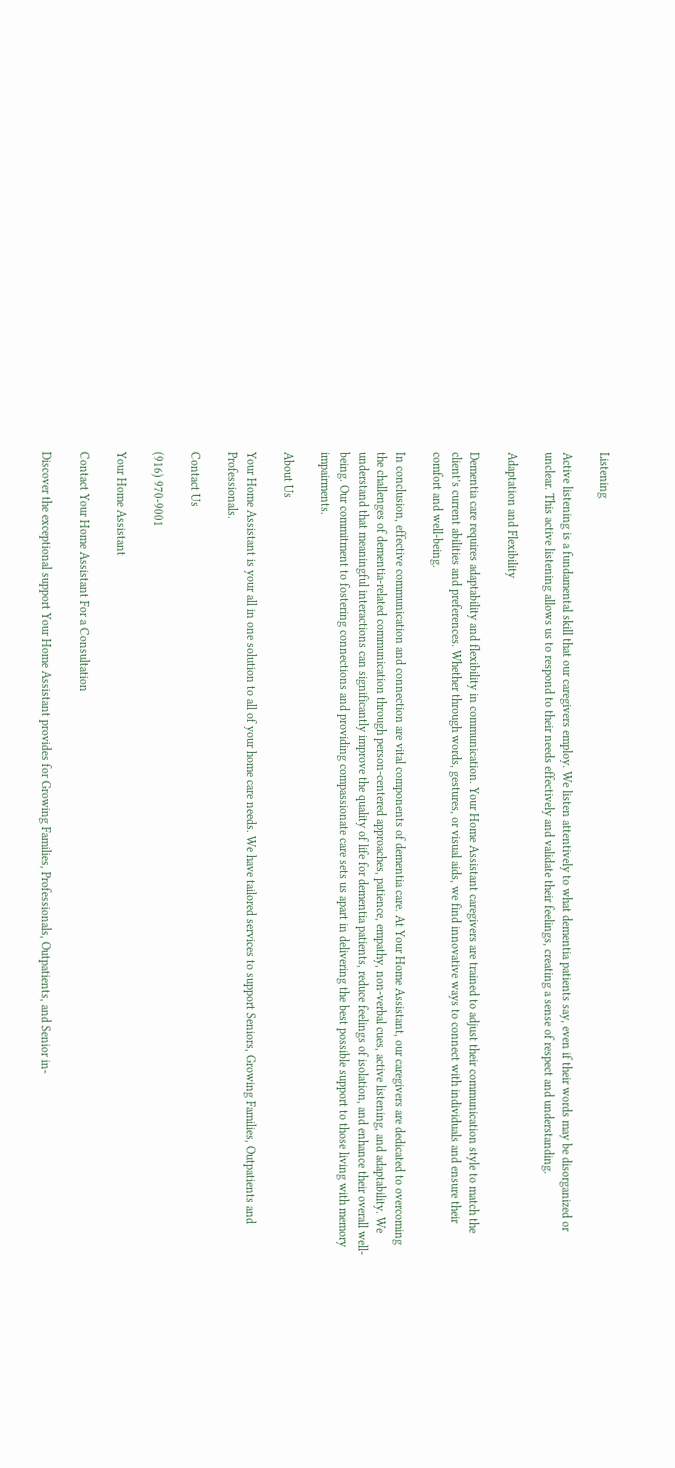Listening

Active listening is a fundamental skill that our caregivers employ. We listen attentively to what dementia patients say, even if their words may be disorganized or unclear. This active listening allows us to respond to their needs effectively and validate their feelings, creating a sense of respect and understanding.

Adaptation and Flexibility

Dementia care requires adaptability and flexibility in communication. Your Home Assistant caregivers are trained to adjust their communication style to match the client’s current abilities and preferences. Whether through words, gestures, or visual aids, we find innovative ways to connect with individuals and ensure their comfort and well-being.

In conclusion, effective communication and connection are vital components of dementia care. At Your Home Assistant, our caregivers are dedicated to overcoming the challenges of dementia-related communication through person-centered approaches, patience, empathy, non-verbal cues, active listening, and adaptability. We understand that meaningful interactions can significantly improve the quality of life for dementia patients, reduce feelings of isolation, and enhance their overall well-being. Our commitment to fostering connections and providing compassionate care sets us apart in delivering the best possible support to those living with memory impairments.

About Us

Your Home Assistant is your all in one solution to all of your home care needs. We have tailored services to support Seniors, Growing Families, Outpatients and Professionals.

Contact Us

(916) 970-9001

Your Home Assistant

Contact Your Home Assistant For a Consultation

Discover the exceptional support Your Home Assistant provides for Growing Families, Professionals, Outpatients, and Senior in-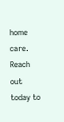home care. Reach out today to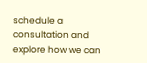schedule a consultation and explore how we can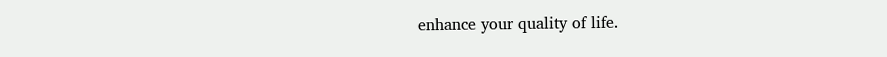enhance your quality of life.